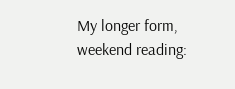My longer form, weekend reading: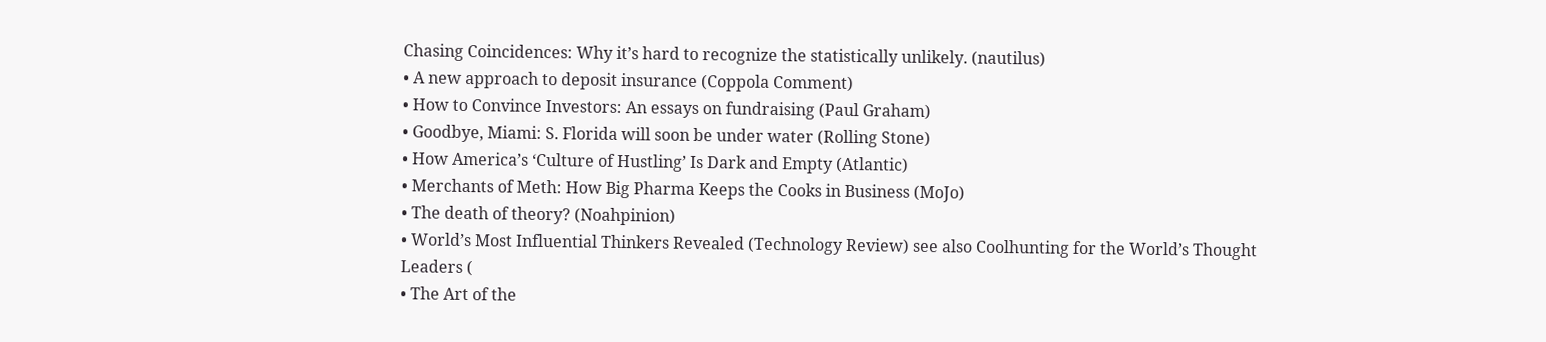Chasing Coincidences: Why it’s hard to recognize the statistically unlikely. (nautilus)
• A new approach to deposit insurance (Coppola Comment)
• How to Convince Investors: An essays on fundraising (Paul Graham)
• Goodbye, Miami: S. Florida will soon be under water (Rolling Stone)
• How America’s ‘Culture of Hustling’ Is Dark and Empty (Atlantic)
• Merchants of Meth: How Big Pharma Keeps the Cooks in Business (MoJo)
• The death of theory? (Noahpinion)
• World’s Most Influential Thinkers Revealed (Technology Review) see also Coolhunting for the World’s Thought Leaders (
• The Art of the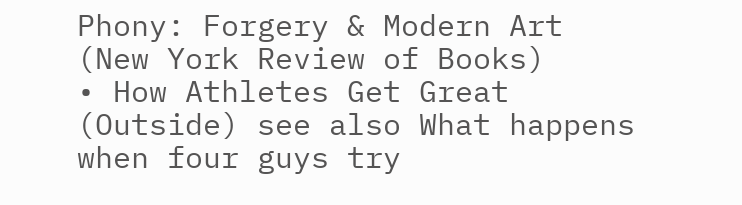Phony: Forgery & Modern Art (New York Review of Books)
• How Athletes Get Great (Outside) see also What happens when four guys try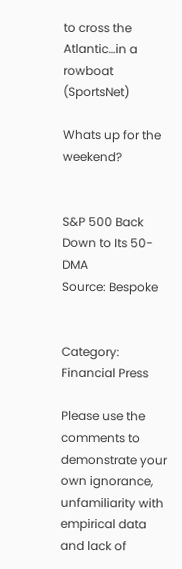to cross the Atlantic…in a rowboat (SportsNet)

Whats up for the weekend?


S&P 500 Back Down to Its 50-DMA
Source: Bespoke


Category: Financial Press

Please use the comments to demonstrate your own ignorance, unfamiliarity with empirical data and lack of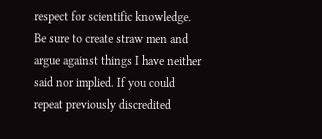respect for scientific knowledge. Be sure to create straw men and argue against things I have neither said nor implied. If you could repeat previously discredited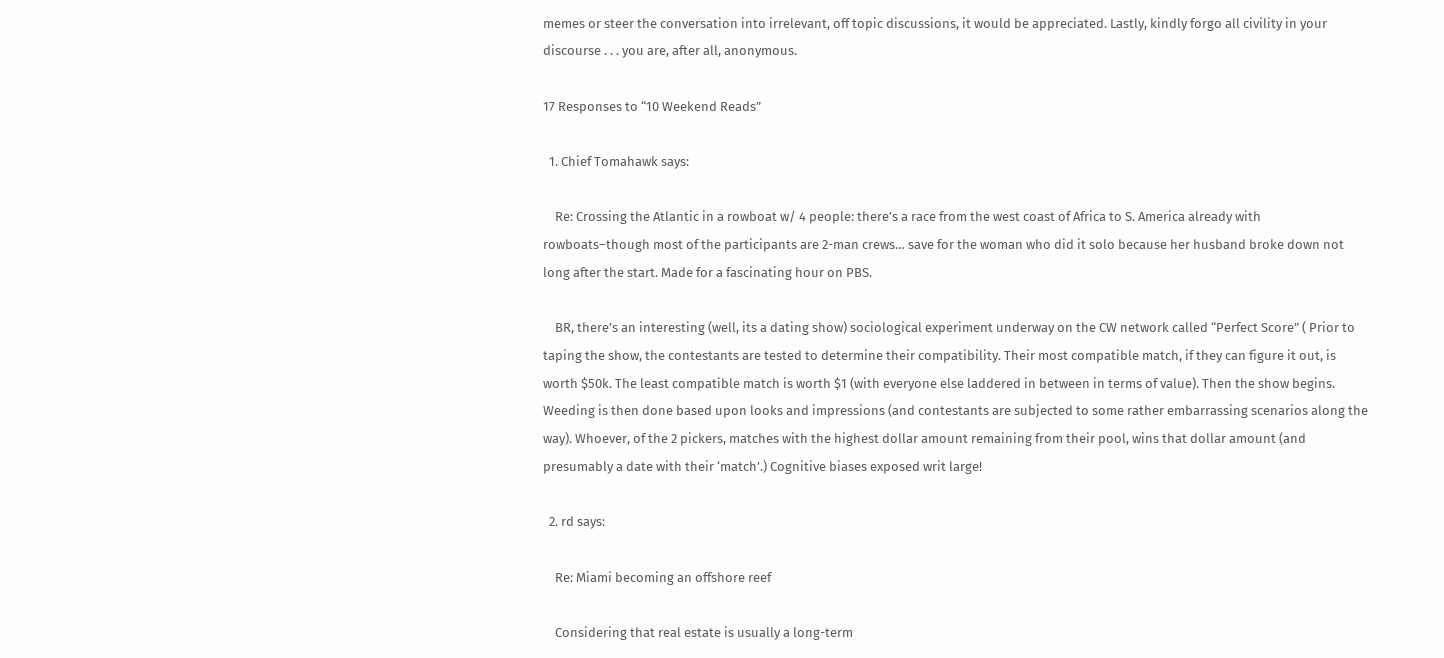memes or steer the conversation into irrelevant, off topic discussions, it would be appreciated. Lastly, kindly forgo all civility in your discourse . . . you are, after all, anonymous.

17 Responses to “10 Weekend Reads”

  1. Chief Tomahawk says:

    Re: Crossing the Atlantic in a rowboat w/ 4 people: there’s a race from the west coast of Africa to S. America already with rowboats–though most of the participants are 2-man crews… save for the woman who did it solo because her husband broke down not long after the start. Made for a fascinating hour on PBS.

    BR, there’s an interesting (well, its a dating show) sociological experiment underway on the CW network called “Perfect Score” ( Prior to taping the show, the contestants are tested to determine their compatibility. Their most compatible match, if they can figure it out, is worth $50k. The least compatible match is worth $1 (with everyone else laddered in between in terms of value). Then the show begins. Weeding is then done based upon looks and impressions (and contestants are subjected to some rather embarrassing scenarios along the way). Whoever, of the 2 pickers, matches with the highest dollar amount remaining from their pool, wins that dollar amount (and presumably a date with their ‘match’.) Cognitive biases exposed writ large!

  2. rd says:

    Re: Miami becoming an offshore reef

    Considering that real estate is usually a long-term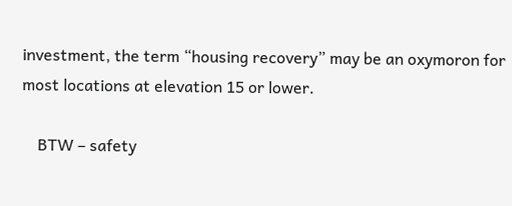investment, the term “housing recovery” may be an oxymoron for most locations at elevation 15 or lower.

    BTW – safety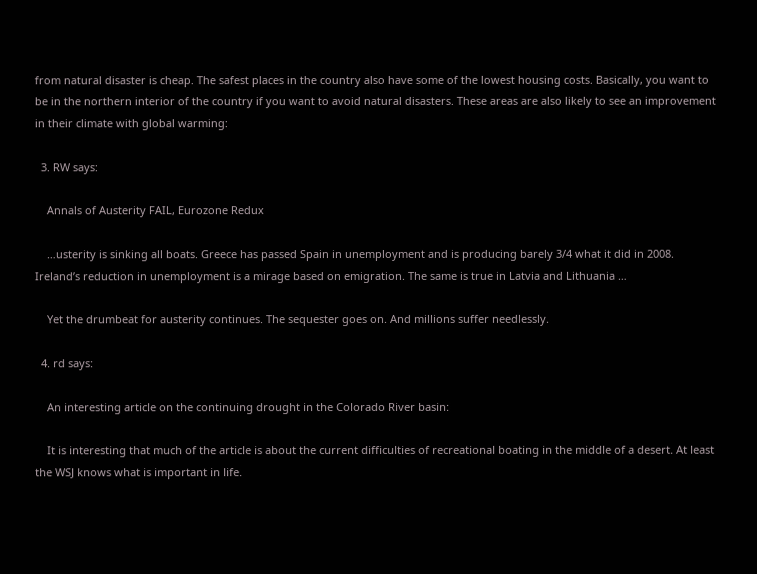from natural disaster is cheap. The safest places in the country also have some of the lowest housing costs. Basically, you want to be in the northern interior of the country if you want to avoid natural disasters. These areas are also likely to see an improvement in their climate with global warming:

  3. RW says:

    Annals of Austerity FAIL, Eurozone Redux

    …usterity is sinking all boats. Greece has passed Spain in unemployment and is producing barely 3/4 what it did in 2008. Ireland’s reduction in unemployment is a mirage based on emigration. The same is true in Latvia and Lithuania …

    Yet the drumbeat for austerity continues. The sequester goes on. And millions suffer needlessly.

  4. rd says:

    An interesting article on the continuing drought in the Colorado River basin:

    It is interesting that much of the article is about the current difficulties of recreational boating in the middle of a desert. At least the WSJ knows what is important in life.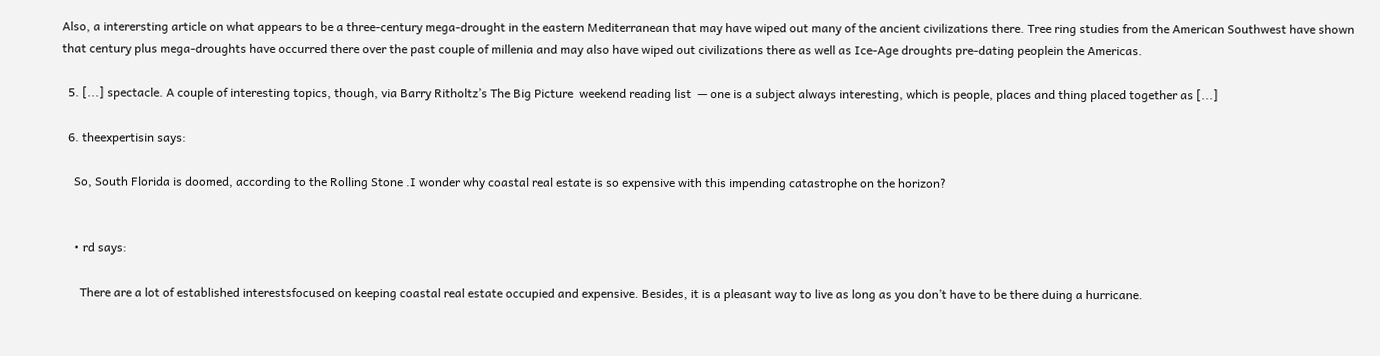Also, a interersting article on what appears to be a three-century mega-drought in the eastern Mediterranean that may have wiped out many of the ancient civilizations there. Tree ring studies from the American Southwest have shown that century plus mega-droughts have occurred there over the past couple of millenia and may also have wiped out civilizations there as well as Ice-Age droughts pre-dating peoplein the Americas.

  5. [...] spectacle. A couple of interesting topics, though, via Barry Ritholtz’s The Big Picture  weekend reading list  — one is a subject always interesting, which is people, places and thing placed together as [...]

  6. theexpertisin says:

    So, South Florida is doomed, according to the Rolling Stone .I wonder why coastal real estate is so expensive with this impending catastrophe on the horizon?


    • rd says:

      There are a lot of established interestsfocused on keeping coastal real estate occupied and expensive. Besides, it is a pleasant way to live as long as you don’t have to be there duing a hurricane.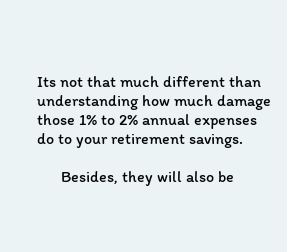Its not that much different than understanding how much damage those 1% to 2% annual expenses do to your retirement savings.

      Besides, they will also be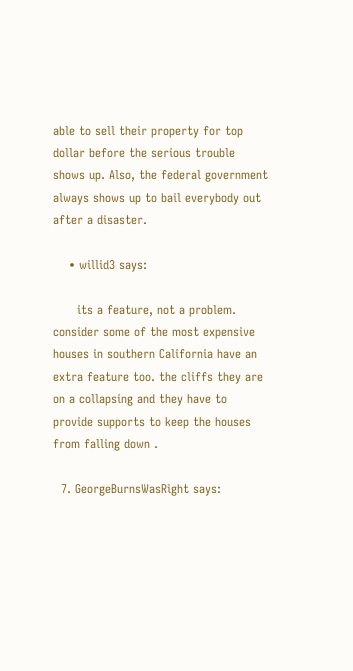able to sell their property for top dollar before the serious trouble shows up. Also, the federal government always shows up to bail everybody out after a disaster.

    • willid3 says:

      its a feature, not a problem. consider some of the most expensive houses in southern California have an extra feature too. the cliffs they are on a collapsing and they have to provide supports to keep the houses from falling down .

  7. GeorgeBurnsWasRight says: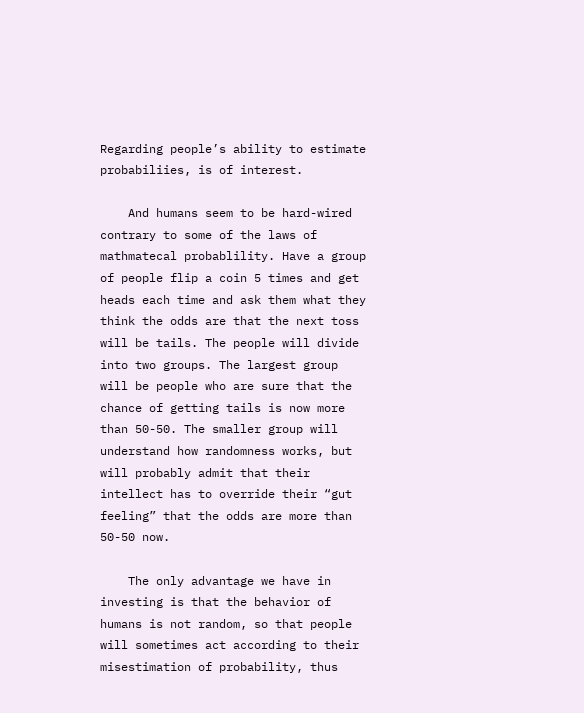Regarding people’s ability to estimate probabiliies, is of interest.

    And humans seem to be hard-wired contrary to some of the laws of mathmatecal probablility. Have a group of people flip a coin 5 times and get heads each time and ask them what they think the odds are that the next toss will be tails. The people will divide into two groups. The largest group will be people who are sure that the chance of getting tails is now more than 50-50. The smaller group will understand how randomness works, but will probably admit that their intellect has to override their “gut feeling” that the odds are more than 50-50 now.

    The only advantage we have in investing is that the behavior of humans is not random, so that people will sometimes act according to their misestimation of probability, thus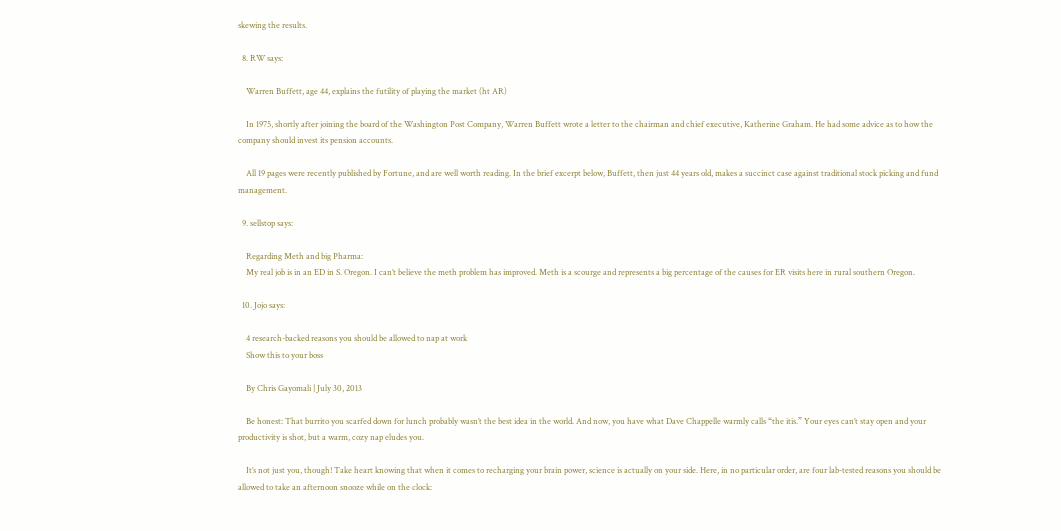skewing the results.

  8. RW says:

    Warren Buffett, age 44, explains the futility of playing the market (ht AR)

    In 1975, shortly after joining the board of the Washington Post Company, Warren Buffett wrote a letter to the chairman and chief executive, Katherine Graham. He had some advice as to how the company should invest its pension accounts.

    All 19 pages were recently published by Fortune, and are well worth reading. In the brief excerpt below, Buffett, then just 44 years old, makes a succinct case against traditional stock picking and fund management.

  9. sellstop says:

    Regarding Meth and big Pharma:
    My real job is in an ED in S. Oregon. I can’t believe the meth problem has improved. Meth is a scourge and represents a big percentage of the causes for ER visits here in rural southern Oregon.

  10. Jojo says:

    4 research-backed reasons you should be allowed to nap at work
    Show this to your boss

    By Chris Gayomali | July 30, 2013

    Be honest: That burrito you scarfed down for lunch probably wasn’t the best idea in the world. And now, you have what Dave Chappelle warmly calls “the itis.” Your eyes can’t stay open and your productivity is shot, but a warm, cozy nap eludes you.

    It’s not just you, though! Take heart knowing that when it comes to recharging your brain power, science is actually on your side. Here, in no particular order, are four lab-tested reasons you should be allowed to take an afternoon snooze while on the clock: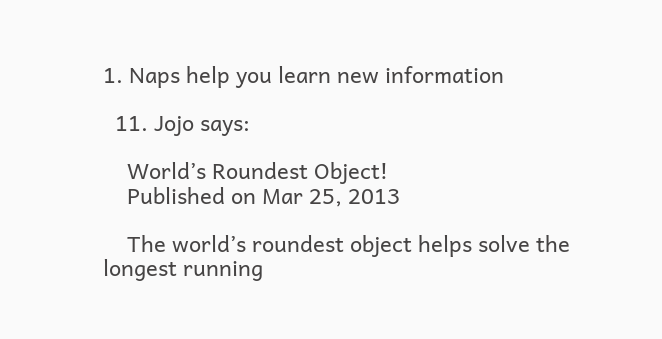1. Naps help you learn new information

  11. Jojo says:

    World’s Roundest Object!
    Published on Mar 25, 2013

    The world’s roundest object helps solve the longest running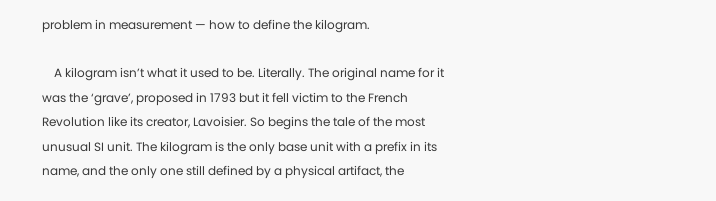problem in measurement — how to define the kilogram.

    A kilogram isn’t what it used to be. Literally. The original name for it was the ‘grave’, proposed in 1793 but it fell victim to the French Revolution like its creator, Lavoisier. So begins the tale of the most unusual SI unit. The kilogram is the only base unit with a prefix in its name, and the only one still defined by a physical artifact, the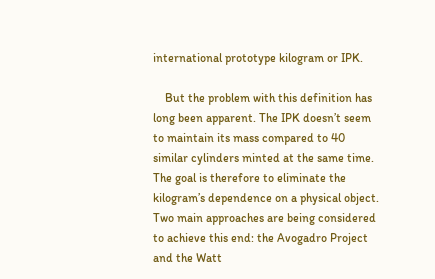international prototype kilogram or IPK.

    But the problem with this definition has long been apparent. The IPK doesn’t seem to maintain its mass compared to 40 similar cylinders minted at the same time. The goal is therefore to eliminate the kilogram’s dependence on a physical object. Two main approaches are being considered to achieve this end: the Avogadro Project and the Watt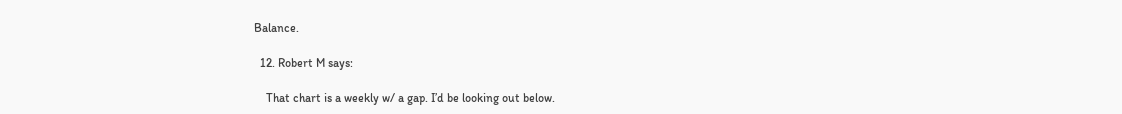Balance.

  12. Robert M says:

    That chart is a weekly w/ a gap. I’d be looking out below.